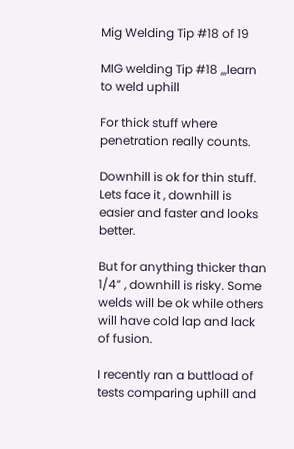Mig Welding Tip #18 of 19

MIG welding Tip #18 ,,,learn to weld uphill

For thick stuff where penetration really counts.

Downhill is ok for thin stuff. Lets face it , downhill is easier and faster and looks better.

But for anything thicker than 1/4” , downhill is risky. Some welds will be ok while others will have cold lap and lack of fusion.

I recently ran a buttload of tests comparing uphill and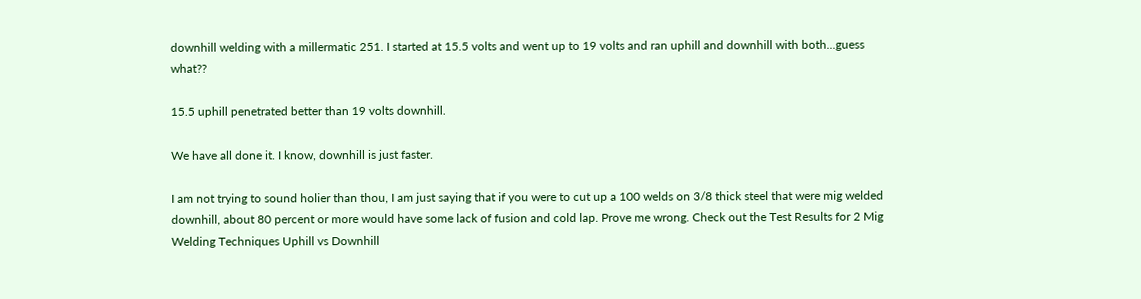downhill welding with a millermatic 251. I started at 15.5 volts and went up to 19 volts and ran uphill and downhill with both...guess what??

15.5 uphill penetrated better than 19 volts downhill.

We have all done it. I know, downhill is just faster.

I am not trying to sound holier than thou, I am just saying that if you were to cut up a 100 welds on 3/8 thick steel that were mig welded downhill, about 80 percent or more would have some lack of fusion and cold lap. Prove me wrong. Check out the Test Results for 2 Mig Welding Techniques Uphill vs Downhill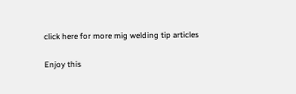click here for more mig welding tip articles

Enjoy this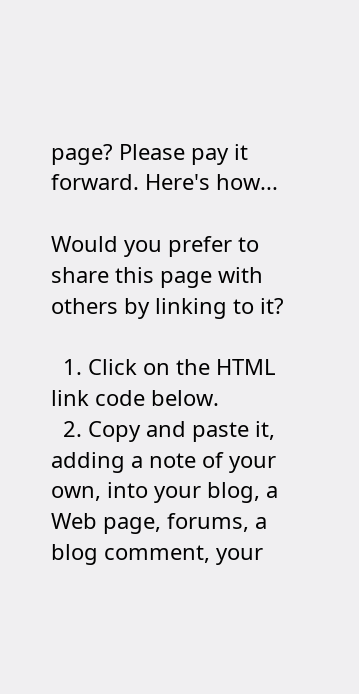page? Please pay it forward. Here's how...

Would you prefer to share this page with others by linking to it?

  1. Click on the HTML link code below.
  2. Copy and paste it, adding a note of your own, into your blog, a Web page, forums, a blog comment, your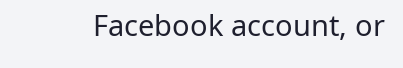Facebook account, or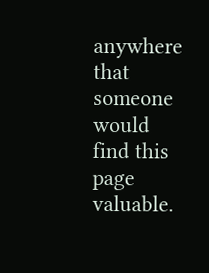anywhere that someone would find this page valuable.